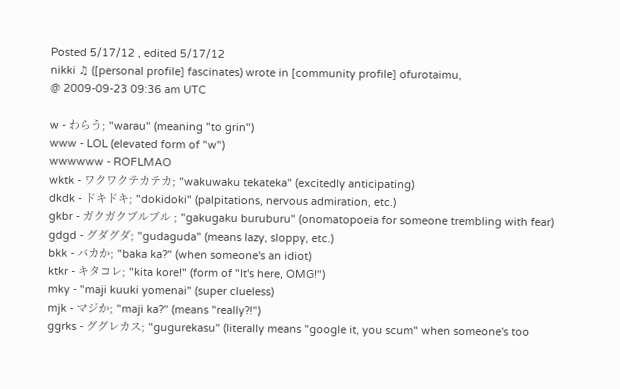Posted 5/17/12 , edited 5/17/12
nikki ♫ ([personal profile] fascinates) wrote in [community profile] ofurotaimu,
@ 2009-09-23 09:36 am UTC

w - わらう; "warau" (meaning "to grin")
www - LOL (elevated form of "w")
wwwwww - ROFLMAO
wktk - ワクワクテカテカ; "wakuwaku tekateka" (excitedly anticipating)
dkdk - ドキドキ; "dokidoki" (palpitations, nervous admiration, etc.)
gkbr - ガクガクブルブル ; "gakugaku buruburu" (onomatopoeia for someone trembling with fear)
gdgd - グダグダ; "gudaguda" (means lazy, sloppy, etc.)
bkk - バカか; "baka ka?" (when someone's an idiot)
ktkr - キタコレ; "kita kore!" (form of "It's here, OMG!")
mky - "maji kuuki yomenai" (super clueless)
mjk - マジか; "maji ka?" (means "really?!")
ggrks - ググレカス; "gugurekasu" (literally means "google it, you scum" when someone's too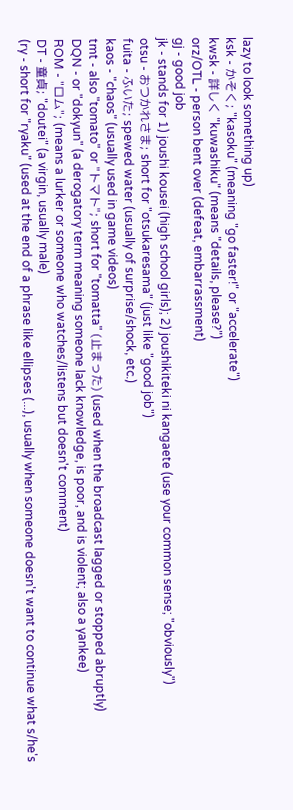lazy to look something up)
ksk - かそく; "kasoku" (meaning "go faster!" or "accelerate")
kwsk - 詳しく "kuwashiku" (means "details, please?")
orz/OTL - person bent over (defeat, embarrassment)
gj - good job
jk - stands for 1) joushi kousei (high school girls); 2) joushikiteki ni kangaete (use your common sense; "obviously")
otsu - おつかれさま; short for "otsukaresama" (just like "good job")
fuita - ふいた; spewed water (usually of surprise/shock, etc.)
kaos - "chaos" (usually used in game videos)
tmt - also "tomato" or "トマト"; short for "tomatta" (止まった) (used when the broadcast lagged or stopped abruptly)
DQN - or "dokyun" (a derogatory term meaning someone lack knowledge, is poor, and is violent; also a yankee)
ROM - "ロム"; (means a lurker or someone who watches/listens but doesn't comment)
DT - 童貞; "doutei" (a virgin, usually male)
(ry - short for "ryaku" (used at the end of a phrase like ellipses (...), usually when someone doesn't want to continue what s/he's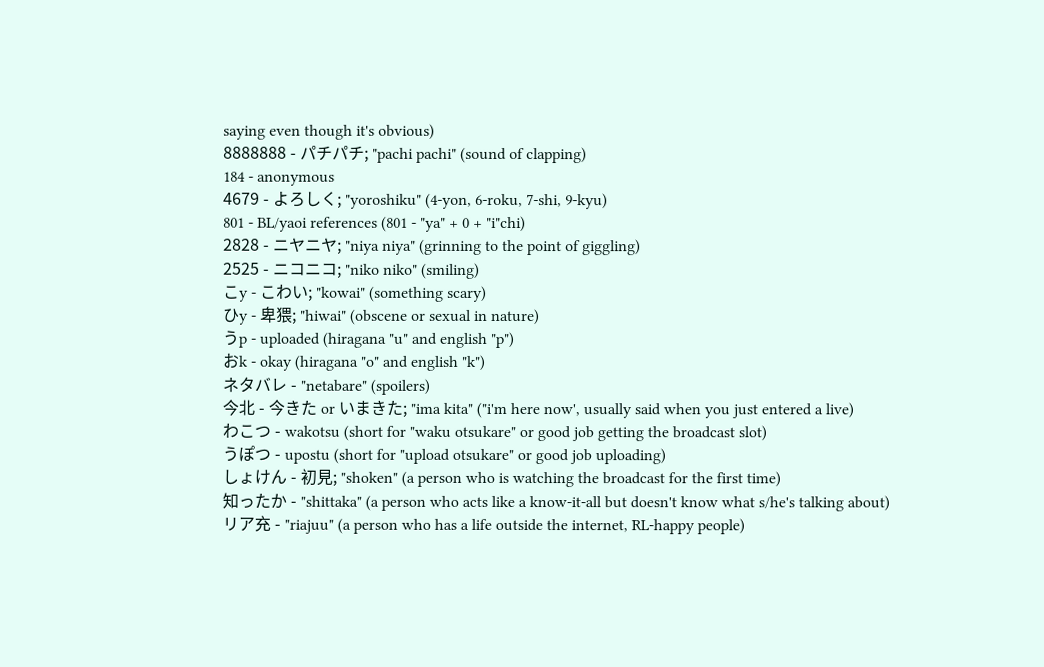saying even though it's obvious)
8888888 - パチパチ; "pachi pachi" (sound of clapping)
184 - anonymous
4679 - よろしく; "yoroshiku" (4-yon, 6-roku, 7-shi, 9-kyu)
801 - BL/yaoi references (801 - "ya" + 0 + "i"chi)
2828 - ニヤニヤ; "niya niya" (grinning to the point of giggling)
2525 - ニコニコ; "niko niko" (smiling)
こy - こわい; "kowai" (something scary)
ひy - 卑猥; "hiwai" (obscene or sexual in nature)
うp - uploaded (hiragana "u" and english "p")
おk - okay (hiragana "o" and english "k")
ネタバレ - "netabare" (spoilers)
今北 - 今きた or いまきた; "ima kita" ("i'm here now', usually said when you just entered a live)
わこつ - wakotsu (short for "waku otsukare" or good job getting the broadcast slot)
うぽつ - upostu (short for "upload otsukare" or good job uploading)
しょけん - 初見; "shoken" (a person who is watching the broadcast for the first time)
知ったか - "shittaka" (a person who acts like a know-it-all but doesn't know what s/he's talking about)
リア充 - "riajuu" (a person who has a life outside the internet, RL-happy people)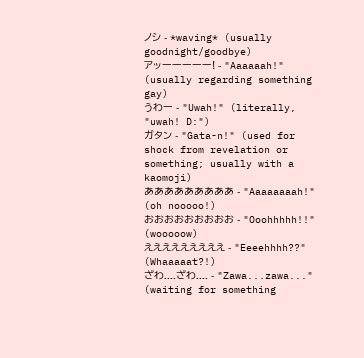ノシ - *waving* (usually goodnight/goodbye)
アッーーーーー! - "Aaaaaah!" (usually regarding something gay)
うわー - "Uwah!" (literally, "uwah! D:")
ガタン - "Gata-n!" (used for shock from revelation or something; usually with a kaomoji)
あああああああああ - "Aaaaaaaah!" (oh nooooo!)
おおおおおおおおお - "Ooohhhhh!!" (wooooow)
えええええええええ - "Eeeehhhh??" (Whaaaaat?!)
ざわ....ざわ.... - "Zawa...zawa..." (waiting for something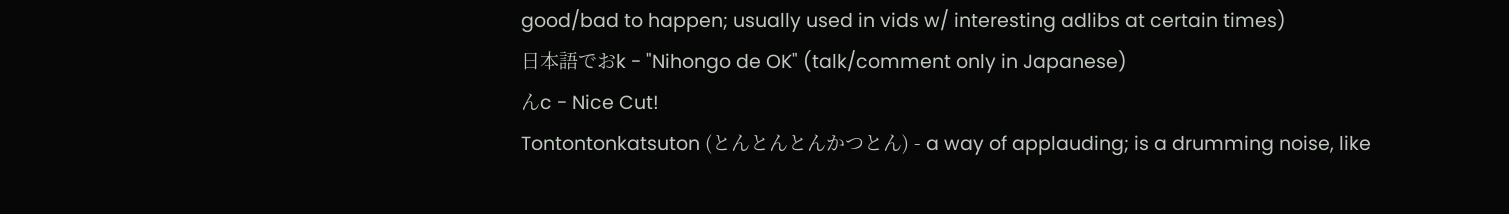good/bad to happen; usually used in vids w/ interesting adlibs at certain times)
日本語でおk - "Nihongo de OK" (talk/comment only in Japanese)
んc - Nice Cut!
Tontontonkatsuton (とんとんとんかつとん) - a way of applauding; is a drumming noise, like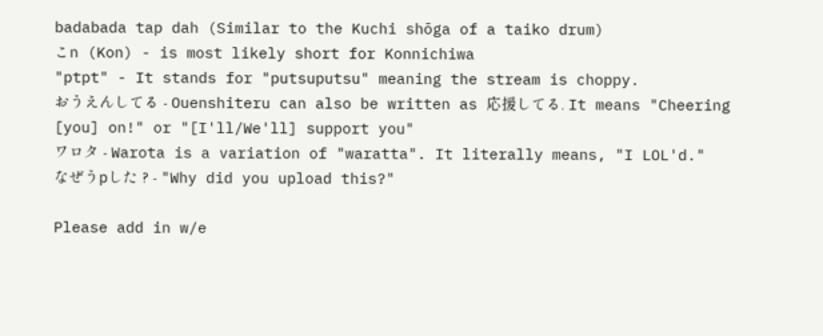badabada tap dah (Similar to the Kuchi shōga of a taiko drum)
こn (Kon) - is most likely short for Konnichiwa
"ptpt" - It stands for "putsuputsu" meaning the stream is choppy.
おうえんしてる - Ouenshiteru can also be written as 応援してる. It means "Cheering [you] on!" or "[I'll/We'll] support you"
ワロタ - Warota is a variation of "waratta". It literally means, "I LOL'd."
なぜうpした ? - "Why did you upload this?"

Please add in w/e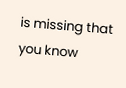is missing that you know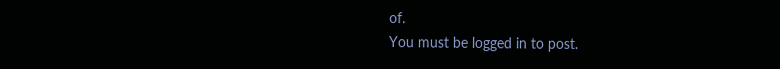of.
You must be logged in to post.